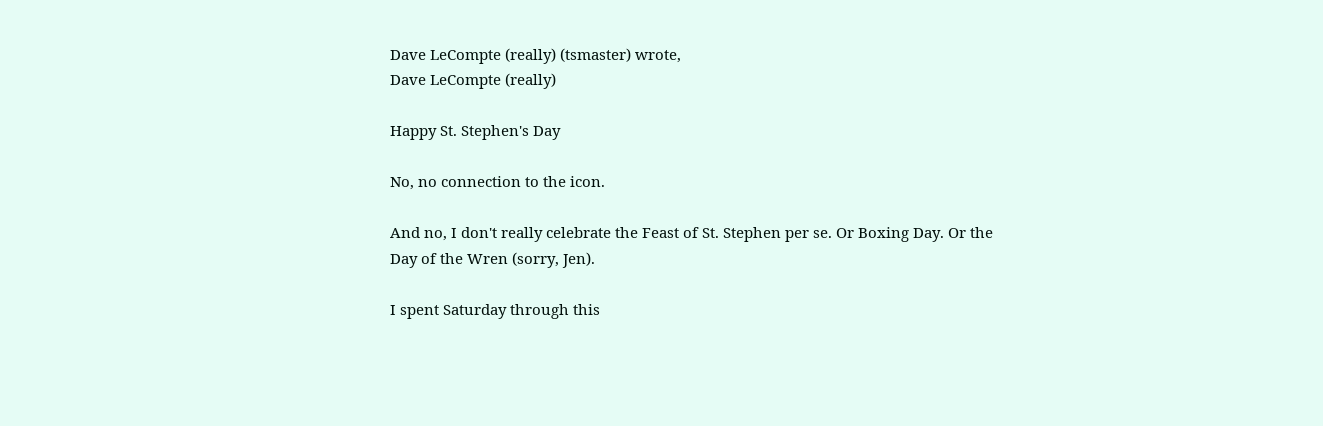Dave LeCompte (really) (tsmaster) wrote,
Dave LeCompte (really)

Happy St. Stephen's Day

No, no connection to the icon.

And no, I don't really celebrate the Feast of St. Stephen per se. Or Boxing Day. Or the Day of the Wren (sorry, Jen).

I spent Saturday through this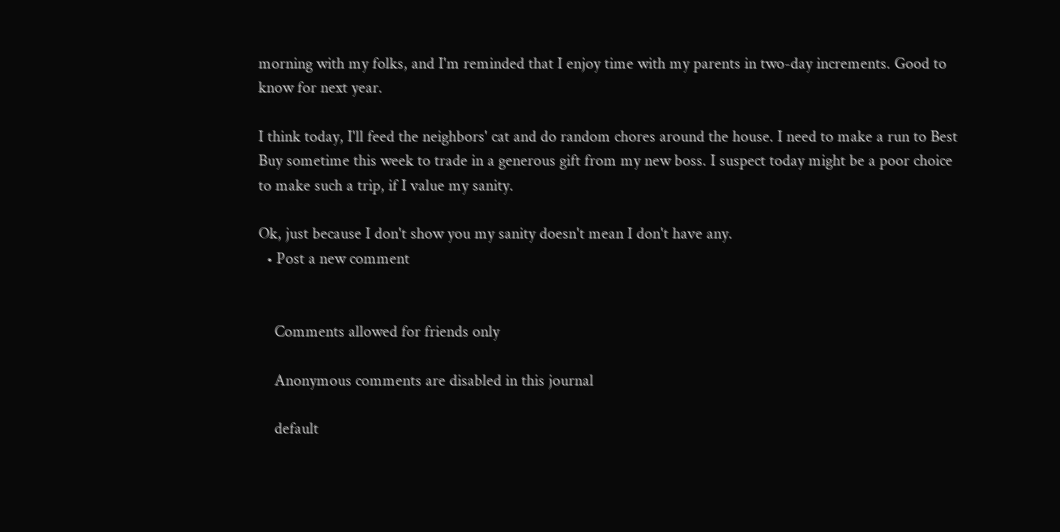morning with my folks, and I'm reminded that I enjoy time with my parents in two-day increments. Good to know for next year.

I think today, I'll feed the neighbors' cat and do random chores around the house. I need to make a run to Best Buy sometime this week to trade in a generous gift from my new boss. I suspect today might be a poor choice to make such a trip, if I value my sanity.

Ok, just because I don't show you my sanity doesn't mean I don't have any.
  • Post a new comment


    Comments allowed for friends only

    Anonymous comments are disabled in this journal

    default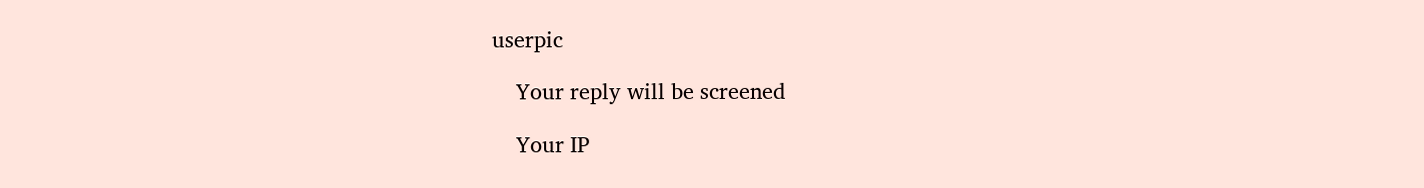userpic

    Your reply will be screened

    Your IP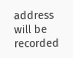address will be recorded